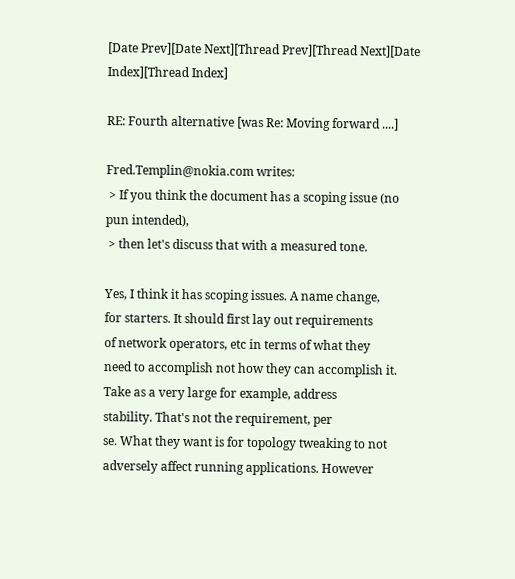[Date Prev][Date Next][Thread Prev][Thread Next][Date Index][Thread Index]

RE: Fourth alternative [was Re: Moving forward ....]

Fred.Templin@nokia.com writes:
 > If you think the document has a scoping issue (no pun intended),
 > then let's discuss that with a measured tone.

Yes, I think it has scoping issues. A name change,
for starters. It should first lay out requirements
of network operators, etc in terms of what they
need to accomplish not how they can accomplish it.
Take as a very large for example, address
stability. That's not the requirement, per
se. What they want is for topology tweaking to not
adversely affect running applications. However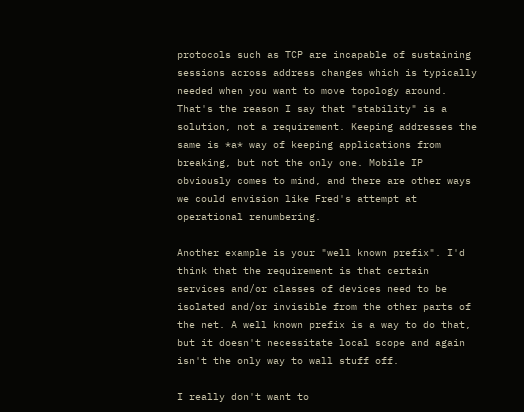protocols such as TCP are incapable of sustaining
sessions across address changes which is typically
needed when you want to move topology around.
That's the reason I say that "stability" is a
solution, not a requirement. Keeping addresses the
same is *a* way of keeping applications from
breaking, but not the only one. Mobile IP
obviously comes to mind, and there are other ways
we could envision like Fred's attempt at
operational renumbering.

Another example is your "well known prefix". I'd
think that the requirement is that certain
services and/or classes of devices need to be
isolated and/or invisible from the other parts of
the net. A well known prefix is a way to do that,
but it doesn't necessitate local scope and again
isn't the only way to wall stuff off.

I really don't want to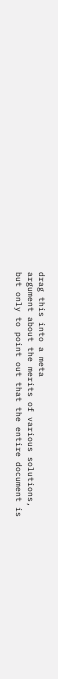drag this into a meta
argument about the merits of various solutions,
but only to point out that the entire document is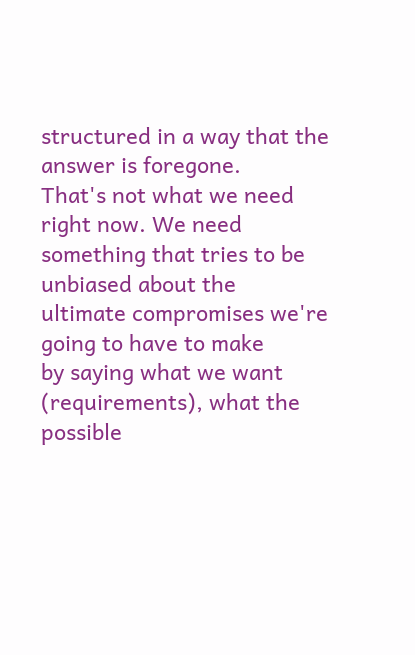structured in a way that the answer is foregone.
That's not what we need right now. We need
something that tries to be unbiased about the
ultimate compromises we're going to have to make
by saying what we want (requirements), what the
possible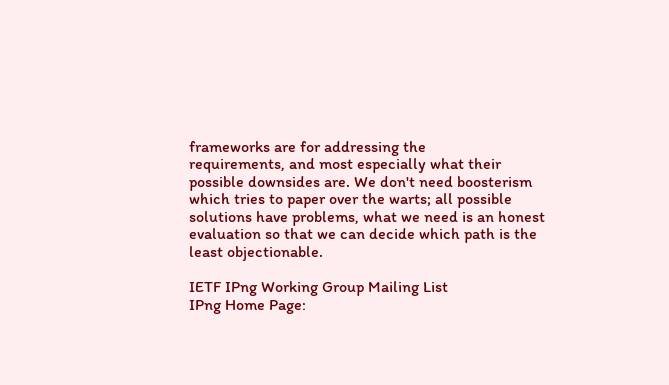frameworks are for addressing the
requirements, and most especially what their
possible downsides are. We don't need boosterism
which tries to paper over the warts; all possible
solutions have problems, what we need is an honest
evaluation so that we can decide which path is the
least objectionable.

IETF IPng Working Group Mailing List
IPng Home Page: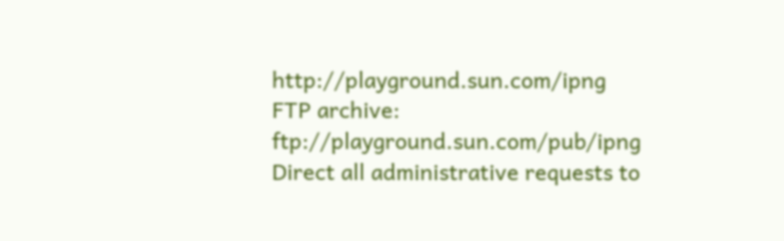http://playground.sun.com/ipng
FTP archive:                      ftp://playground.sun.com/pub/ipng
Direct all administrative requests to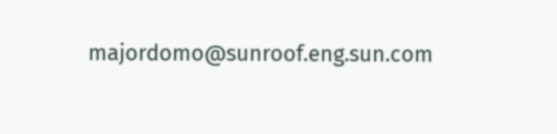majordomo@sunroof.eng.sun.com